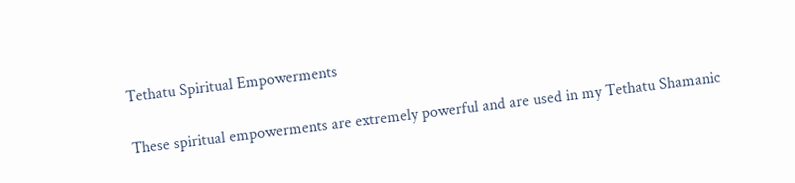Tethatu Spiritual Empowerments

These spiritual empowerments are extremely powerful and are used in my Tethatu Shamanic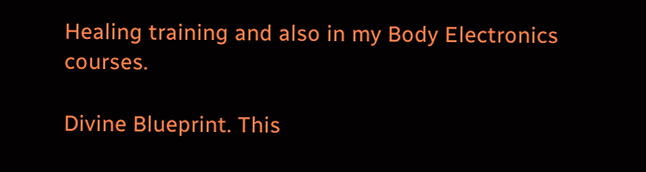Healing training and also in my Body Electronics courses.

Divine Blueprint. This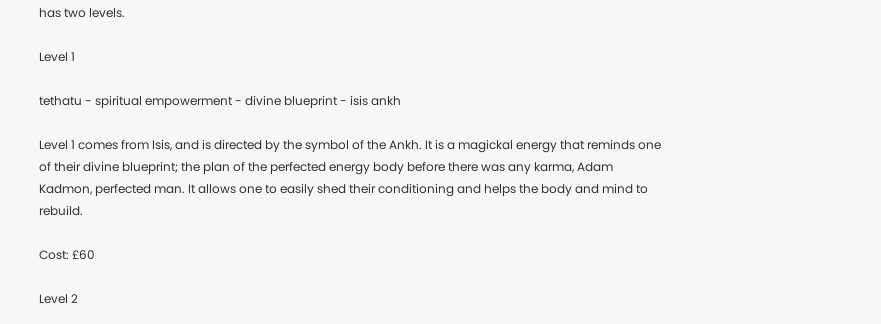has two levels.

Level 1

tethatu - spiritual empowerment - divine blueprint - isis ankh

Level 1 comes from Isis, and is directed by the symbol of the Ankh. It is a magickal energy that reminds one of their divine blueprint; the plan of the perfected energy body before there was any karma, Adam Kadmon, perfected man. It allows one to easily shed their conditioning and helps the body and mind to rebuild.

Cost: £60

Level 2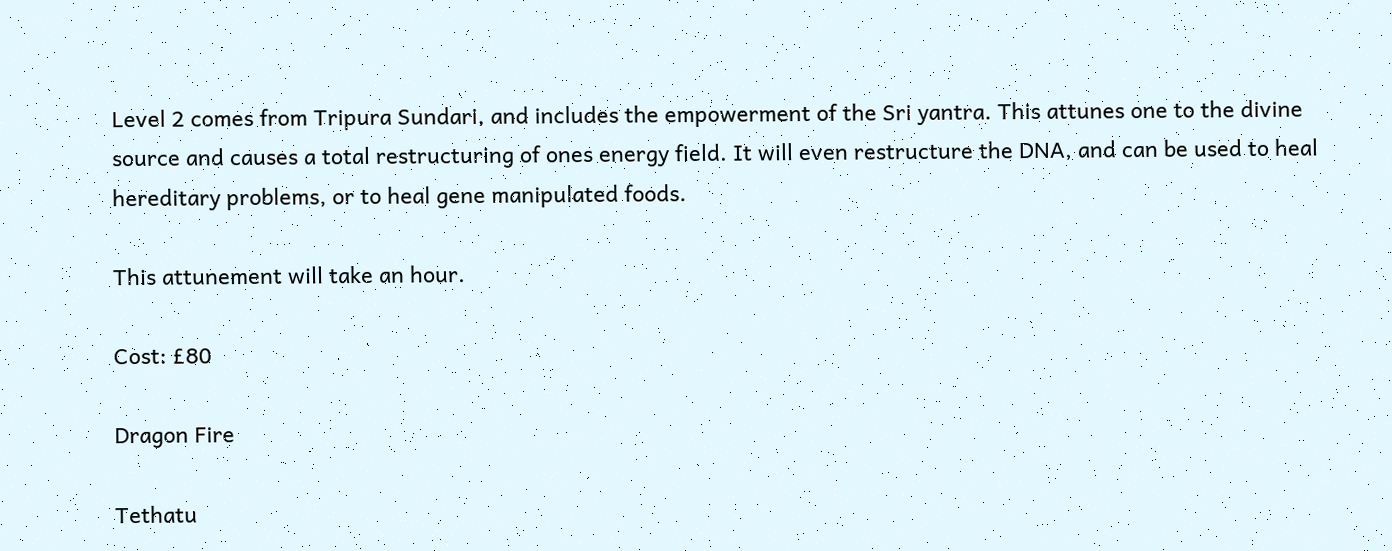Level 2 comes from Tripura Sundari, and includes the empowerment of the Sri yantra. This attunes one to the divine source and causes a total restructuring of ones energy field. It will even restructure the DNA, and can be used to heal hereditary problems, or to heal gene manipulated foods.

This attunement will take an hour.

Cost: £80

Dragon Fire

Tethatu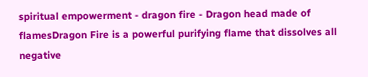spiritual empowerment - dragon fire - Dragon head made of flamesDragon Fire is a powerful purifying flame that dissolves all negative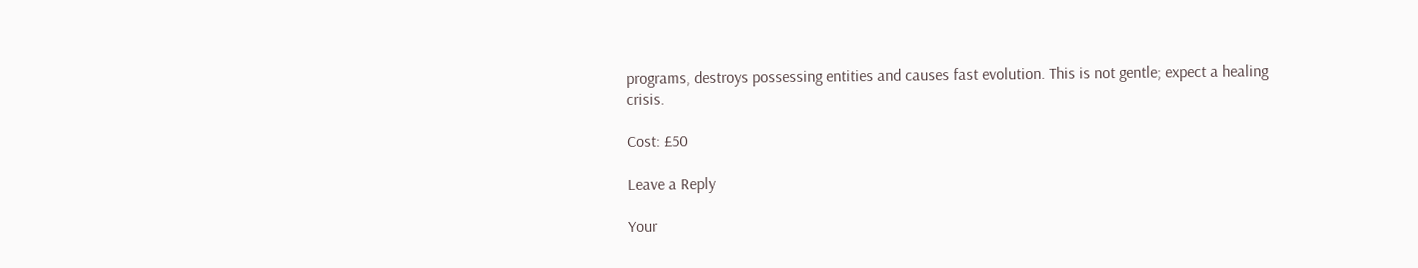programs, destroys possessing entities and causes fast evolution. This is not gentle; expect a healing crisis.

Cost: £50

Leave a Reply

Your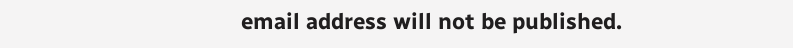email address will not be published.